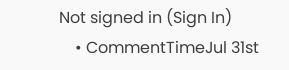Not signed in (Sign In)
    • CommentTimeJul 31st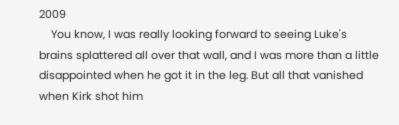2009
    You know, I was really looking forward to seeing Luke's brains splattered all over that wall, and I was more than a little disappointed when he got it in the leg. But all that vanished when Kirk shot him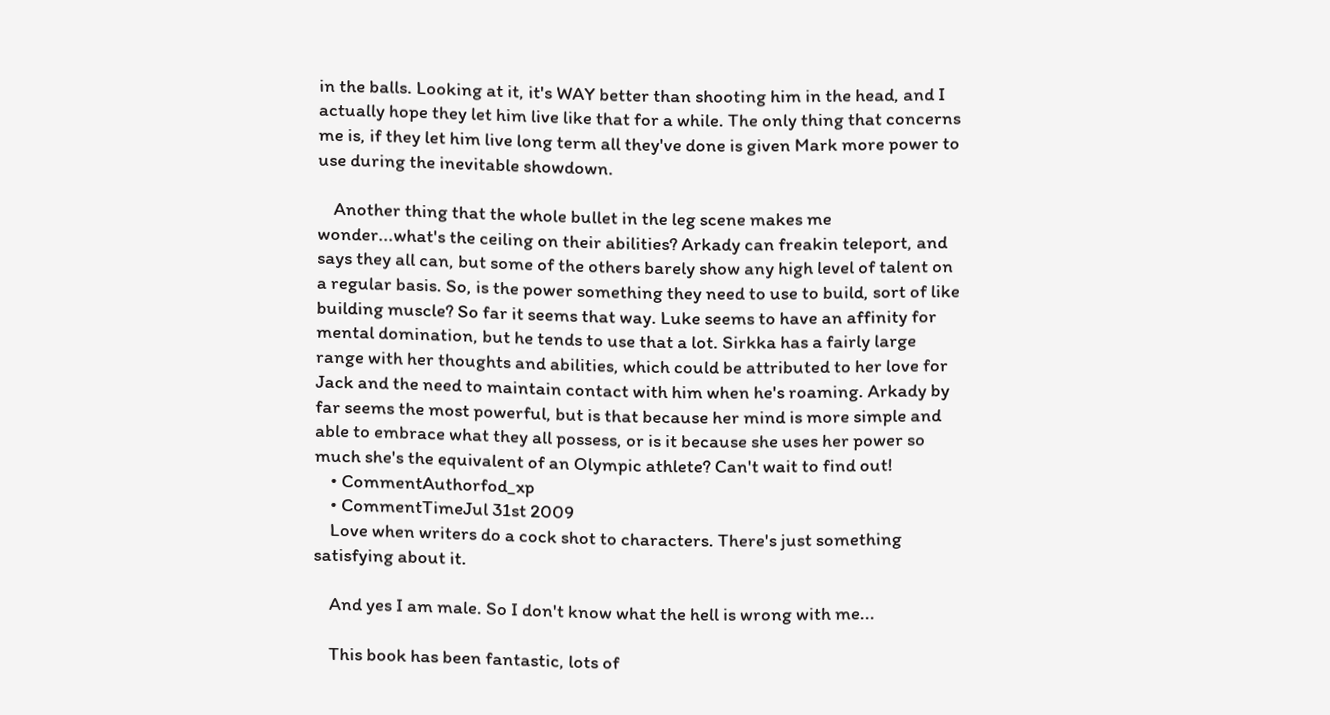in the balls. Looking at it, it's WAY better than shooting him in the head, and I actually hope they let him live like that for a while. The only thing that concerns me is, if they let him live long term all they've done is given Mark more power to use during the inevitable showdown.

    Another thing that the whole bullet in the leg scene makes me wonder...what's the ceiling on their abilities? Arkady can freakin teleport, and says they all can, but some of the others barely show any high level of talent on a regular basis. So, is the power something they need to use to build, sort of like building muscle? So far it seems that way. Luke seems to have an affinity for mental domination, but he tends to use that a lot. Sirkka has a fairly large range with her thoughts and abilities, which could be attributed to her love for Jack and the need to maintain contact with him when he's roaming. Arkady by far seems the most powerful, but is that because her mind is more simple and able to embrace what they all possess, or is it because she uses her power so much she's the equivalent of an Olympic athlete? Can't wait to find out!
    • CommentAuthorfod_xp
    • CommentTimeJul 31st 2009
    Love when writers do a cock shot to characters. There's just something satisfying about it.

    And yes I am male. So I don't know what the hell is wrong with me...

    This book has been fantastic, lots of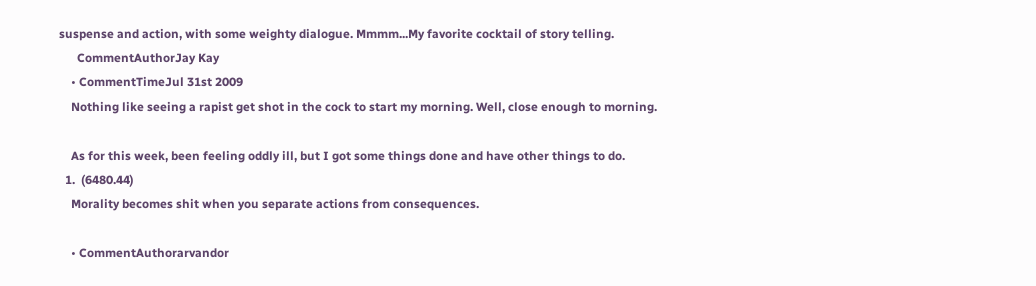suspense and action, with some weighty dialogue. Mmmm...My favorite cocktail of story telling.
      CommentAuthorJay Kay
    • CommentTimeJul 31st 2009
    Nothing like seeing a rapist get shot in the cock to start my morning. Well, close enough to morning.

    As for this week, been feeling oddly ill, but I got some things done and have other things to do.
  1.  (6480.44)
    Morality becomes shit when you separate actions from consequences.

    • CommentAuthorarvandor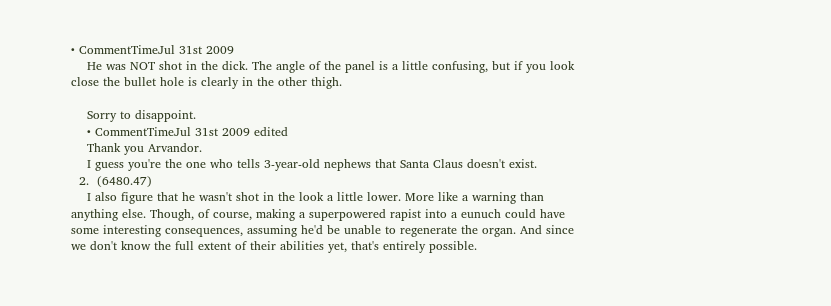• CommentTimeJul 31st 2009
    He was NOT shot in the dick. The angle of the panel is a little confusing, but if you look close the bullet hole is clearly in the other thigh.

    Sorry to disappoint.
    • CommentTimeJul 31st 2009 edited
    Thank you Arvandor.
    I guess you're the one who tells 3-year-old nephews that Santa Claus doesn't exist.
  2.  (6480.47)
    I also figure that he wasn't shot in the look a little lower. More like a warning than anything else. Though, of course, making a superpowered rapist into a eunuch could have some interesting consequences, assuming he'd be unable to regenerate the organ. And since we don't know the full extent of their abilities yet, that's entirely possible.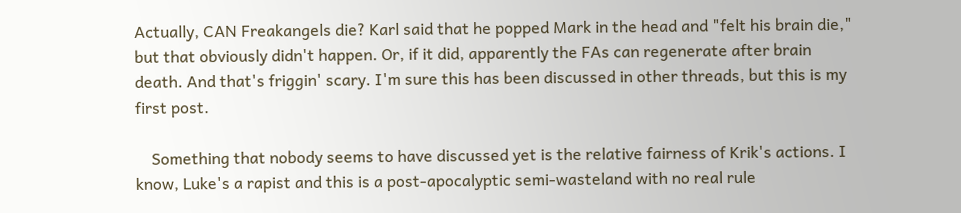Actually, CAN Freakangels die? Karl said that he popped Mark in the head and "felt his brain die," but that obviously didn't happen. Or, if it did, apparently the FAs can regenerate after brain death. And that's friggin' scary. I'm sure this has been discussed in other threads, but this is my first post.

    Something that nobody seems to have discussed yet is the relative fairness of Krik's actions. I know, Luke's a rapist and this is a post-apocalyptic semi-wasteland with no real rule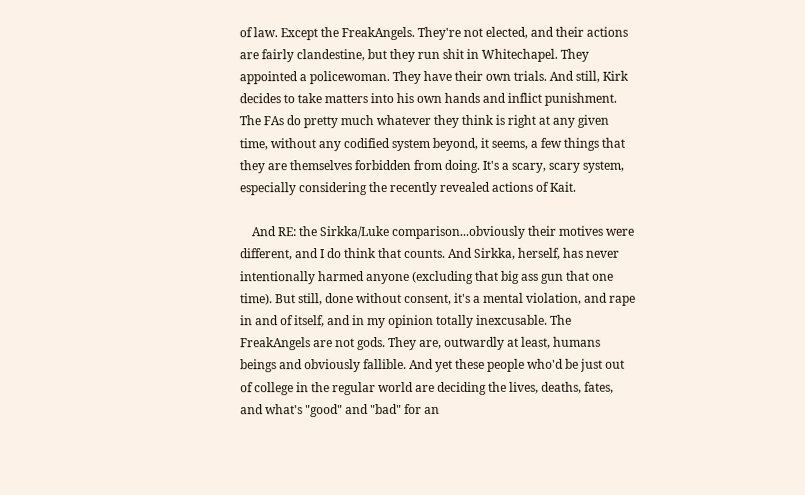of law. Except the FreakAngels. They're not elected, and their actions are fairly clandestine, but they run shit in Whitechapel. They appointed a policewoman. They have their own trials. And still, Kirk decides to take matters into his own hands and inflict punishment. The FAs do pretty much whatever they think is right at any given time, without any codified system beyond, it seems, a few things that they are themselves forbidden from doing. It's a scary, scary system, especially considering the recently revealed actions of Kait.

    And RE: the Sirkka/Luke comparison...obviously their motives were different, and I do think that counts. And Sirkka, herself, has never intentionally harmed anyone (excluding that big ass gun that one time). But still, done without consent, it's a mental violation, and rape in and of itself, and in my opinion totally inexcusable. The FreakAngels are not gods. They are, outwardly at least, humans beings and obviously fallible. And yet these people who'd be just out of college in the regular world are deciding the lives, deaths, fates, and what's "good" and "bad" for an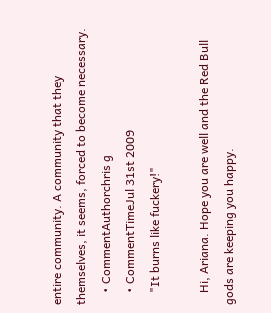entire community. A community that they themselves, it seems, forced to become necessary.
    • CommentAuthorchris g
    • CommentTimeJul 31st 2009
    "It burns like fuckery!"

    Hi, Ariana. Hope you are well and the Red Bull gods are keeping you happy.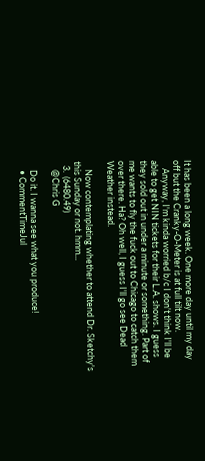It has been a long week. One more day until my day off but the Cranky-O-Meter is at full tilt now.
    Anyway, I'm kinda worried b/c I don't think I'll be able to get NIN tickets for their L.A. shows. I guess they sold out in under a minute or something. Part of me wants to fly the fuck out to Chicago to catch them over there. Ha? Oh well, I guess I'll go see Dead Weather instead.

    Now contemplating whether to attend Dr. Sketchy's this Sunday or not. hmm...
  3.  (6480.49)
    @Chris G

    Do it. I wanna see what you produce!
    • CommentTimeJul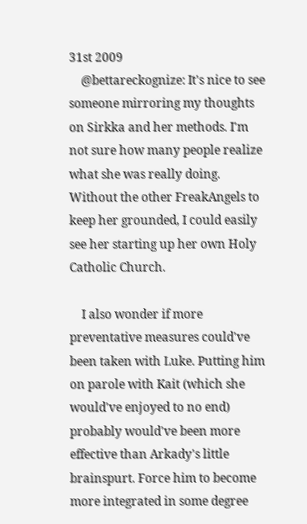31st 2009
    @bettareckognize: It's nice to see someone mirroring my thoughts on Sirkka and her methods. I'm not sure how many people realize what she was really doing. Without the other FreakAngels to keep her grounded, I could easily see her starting up her own Holy Catholic Church.

    I also wonder if more preventative measures could've been taken with Luke. Putting him on parole with Kait (which she would've enjoyed to no end) probably would've been more effective than Arkady's little brainspurt. Force him to become more integrated in some degree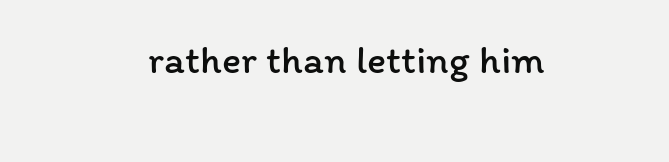rather than letting him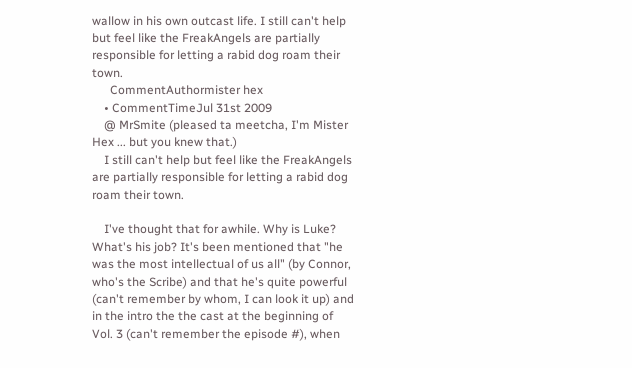wallow in his own outcast life. I still can't help but feel like the FreakAngels are partially responsible for letting a rabid dog roam their town.
      CommentAuthormister hex
    • CommentTimeJul 31st 2009
    @ MrSmite (pleased ta meetcha, I'm Mister Hex ... but you knew that.)
    I still can't help but feel like the FreakAngels are partially responsible for letting a rabid dog roam their town.

    I've thought that for awhile. Why is Luke? What's his job? It's been mentioned that "he was the most intellectual of us all" (by Connor, who's the Scribe) and that he's quite powerful (can't remember by whom, I can look it up) and in the intro the the cast at the beginning of Vol. 3 (can't remember the episode #), when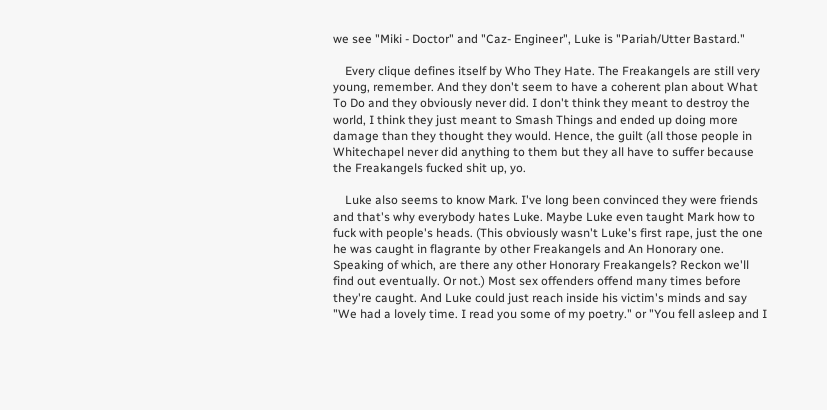we see "Miki - Doctor" and "Caz- Engineer", Luke is "Pariah/Utter Bastard."

    Every clique defines itself by Who They Hate. The Freakangels are still very young, remember. And they don't seem to have a coherent plan about What To Do and they obviously never did. I don't think they meant to destroy the world, I think they just meant to Smash Things and ended up doing more damage than they thought they would. Hence, the guilt (all those people in Whitechapel never did anything to them but they all have to suffer because the Freakangels fucked shit up, yo.

    Luke also seems to know Mark. I've long been convinced they were friends and that's why everybody hates Luke. Maybe Luke even taught Mark how to fuck with people's heads. (This obviously wasn't Luke's first rape, just the one he was caught in flagrante by other Freakangels and An Honorary one. Speaking of which, are there any other Honorary Freakangels? Reckon we'll find out eventually. Or not.) Most sex offenders offend many times before they're caught. And Luke could just reach inside his victim's minds and say "We had a lovely time. I read you some of my poetry." or "You fell asleep and I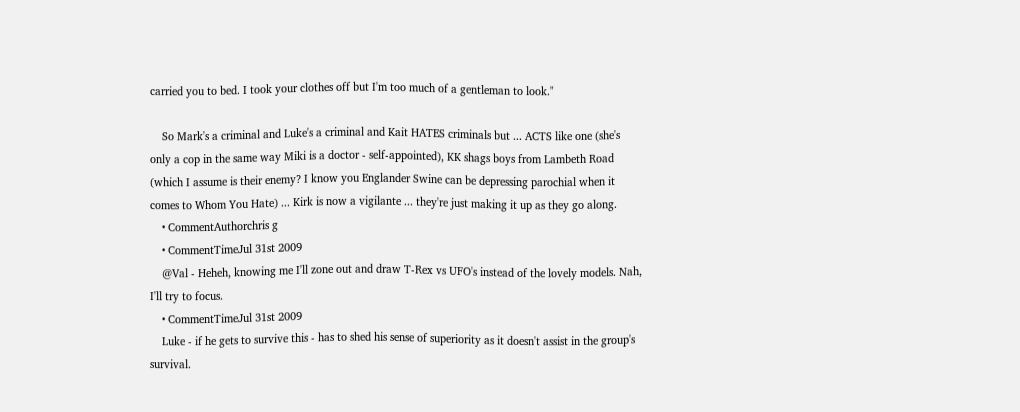carried you to bed. I took your clothes off but I'm too much of a gentleman to look."

    So Mark's a criminal and Luke's a criminal and Kait HATES criminals but ... ACTS like one (she's only a cop in the same way Miki is a doctor - self-appointed), KK shags boys from Lambeth Road (which I assume is their enemy? I know you Englander Swine can be depressing parochial when it comes to Whom You Hate) ... Kirk is now a vigilante ... they're just making it up as they go along.
    • CommentAuthorchris g
    • CommentTimeJul 31st 2009
    @Val - Heheh, knowing me I'll zone out and draw T-Rex vs UFO's instead of the lovely models. Nah, I'll try to focus.
    • CommentTimeJul 31st 2009
    Luke - if he gets to survive this - has to shed his sense of superiority as it doesn't assist in the group's survival.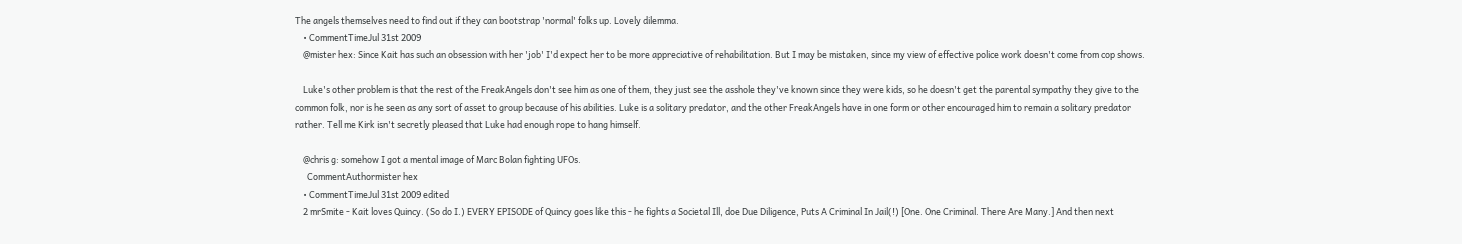The angels themselves need to find out if they can bootstrap 'normal' folks up. Lovely dilemma.
    • CommentTimeJul 31st 2009
    @mister hex: Since Kait has such an obsession with her 'job' I'd expect her to be more appreciative of rehabilitation. But I may be mistaken, since my view of effective police work doesn't come from cop shows.

    Luke's other problem is that the rest of the FreakAngels don't see him as one of them, they just see the asshole they've known since they were kids, so he doesn't get the parental sympathy they give to the common folk, nor is he seen as any sort of asset to group because of his abilities. Luke is a solitary predator, and the other FreakAngels have in one form or other encouraged him to remain a solitary predator rather. Tell me Kirk isn't secretly pleased that Luke had enough rope to hang himself.

    @chris g: somehow I got a mental image of Marc Bolan fighting UFOs.
      CommentAuthormister hex
    • CommentTimeJul 31st 2009 edited
    2 mrSmite - Kait loves Quincy. (So do I.) EVERY EPISODE of Quincy goes like this - he fights a Societal Ill, doe Due Diligence, Puts A Criminal In Jail(!) [One. One Criminal. There Are Many.] And then next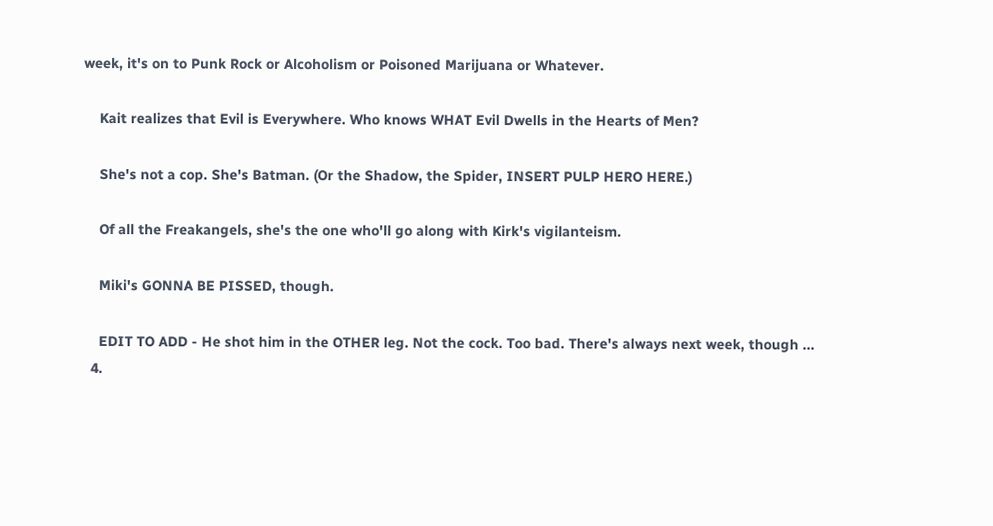week, it's on to Punk Rock or Alcoholism or Poisoned Marijuana or Whatever.

    Kait realizes that Evil is Everywhere. Who knows WHAT Evil Dwells in the Hearts of Men?

    She's not a cop. She's Batman. (Or the Shadow, the Spider, INSERT PULP HERO HERE.)

    Of all the Freakangels, she's the one who'll go along with Kirk's vigilanteism.

    Miki's GONNA BE PISSED, though.

    EDIT TO ADD - He shot him in the OTHER leg. Not the cock. Too bad. There's always next week, though ...
  4.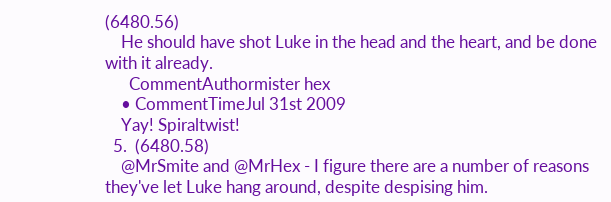(6480.56)
    He should have shot Luke in the head and the heart, and be done with it already.
      CommentAuthormister hex
    • CommentTimeJul 31st 2009
    Yay! Spiraltwist!
  5.  (6480.58)
    @MrSmite and @MrHex - I figure there are a number of reasons they've let Luke hang around, despite despising him.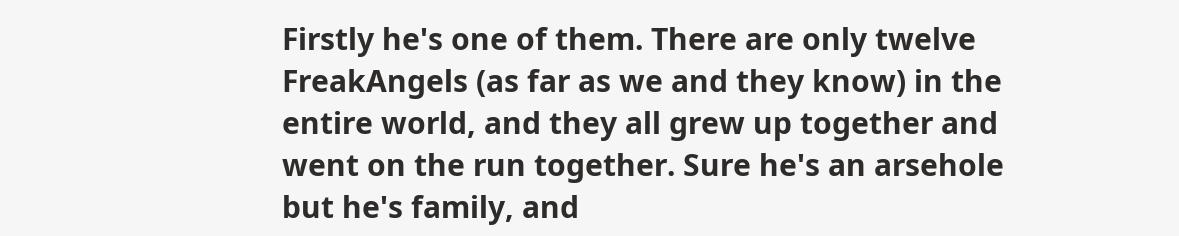Firstly he's one of them. There are only twelve FreakAngels (as far as we and they know) in the entire world, and they all grew up together and went on the run together. Sure he's an arsehole but he's family, and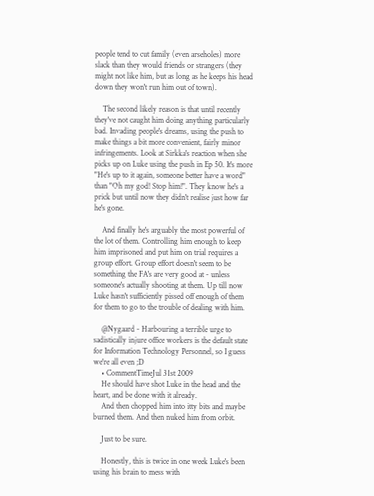people tend to cut family (even arseholes) more slack than they would friends or strangers (they might not like him, but as long as he keeps his head down they won't run him out of town).

    The second likely reason is that until recently they've not caught him doing anything particularly bad. Invading people's dreams, using the push to make things a bit more convenient, fairly minor infringements. Look at Sirkka's reaction when she picks up on Luke using the push in Ep 50. It's more "He's up to it again, someone better have a word" than "Oh my god! Stop him!". They know he's a prick but until now they didn't realise just how far he's gone.

    And finally he's arguably the most powerful of the lot of them. Controlling him enough to keep him imprisoned and put him on trial requires a group effort. Group effort doesn't seem to be something the FA's are very good at - unless someone's actually shooting at them. Up till now Luke hasn't sufficiently pissed off enough of them for them to go to the trouble of dealing with him.

    @Nygaard - Harbouring a terrible urge to sadistically injure office workers is the default state for Information Technology Personnel, so I guess we're all even ;D
    • CommentTimeJul 31st 2009
    He should have shot Luke in the head and the heart, and be done with it already.
    And then chopped him into itty bits and maybe burned them. And then nuked him from orbit.

    Just to be sure.

    Honestly, this is twice in one week Luke's been using his brain to mess with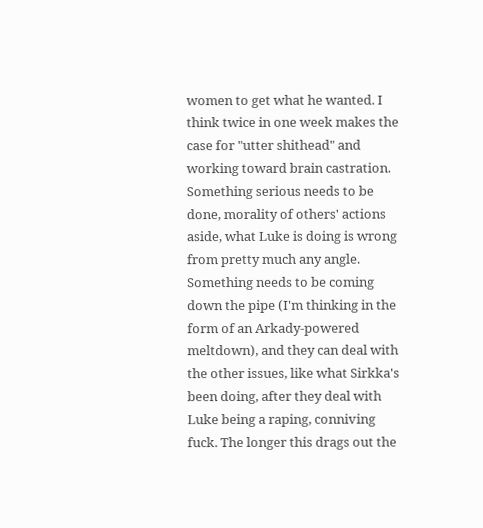women to get what he wanted. I think twice in one week makes the case for "utter shithead" and working toward brain castration. Something serious needs to be done, morality of others' actions aside, what Luke is doing is wrong from pretty much any angle. Something needs to be coming down the pipe (I'm thinking in the form of an Arkady-powered meltdown), and they can deal with the other issues, like what Sirkka's been doing, after they deal with Luke being a raping, conniving fuck. The longer this drags out the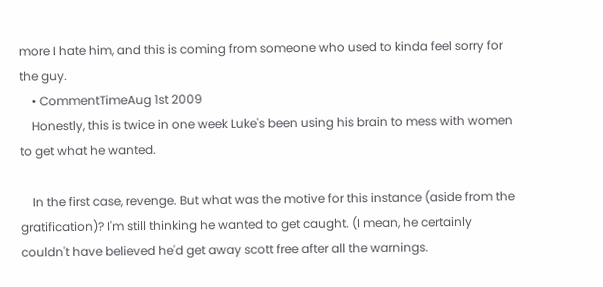more I hate him, and this is coming from someone who used to kinda feel sorry for the guy.
    • CommentTimeAug 1st 2009
    Honestly, this is twice in one week Luke's been using his brain to mess with women to get what he wanted.

    In the first case, revenge. But what was the motive for this instance (aside from the gratification)? I'm still thinking he wanted to get caught. (I mean, he certainly couldn't have believed he'd get away scott free after all the warnings.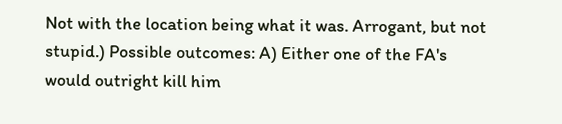Not with the location being what it was. Arrogant, but not stupid.) Possible outcomes: A) Either one of the FA's would outright kill him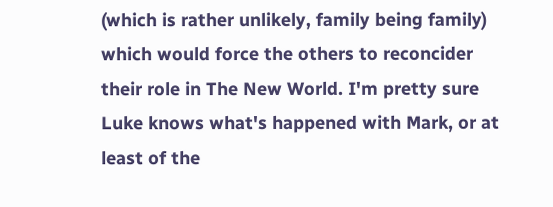(which is rather unlikely, family being family) which would force the others to reconcider their role in The New World. I'm pretty sure Luke knows what's happened with Mark, or at least of the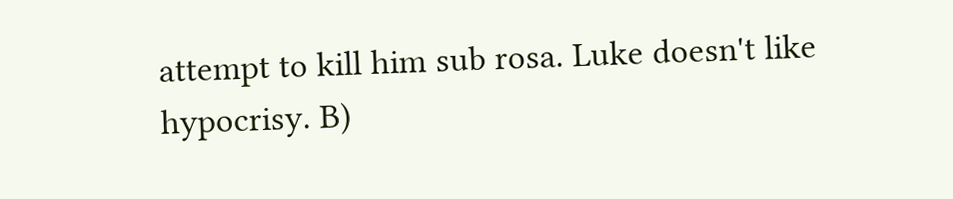attempt to kill him sub rosa. Luke doesn't like hypocrisy. B)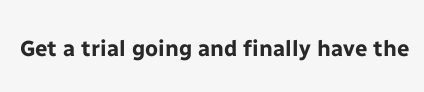Get a trial going and finally have the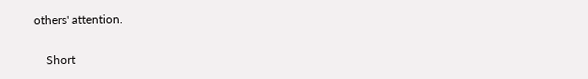others' attention.

    Short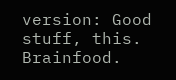version: Good stuff, this. Brainfood.